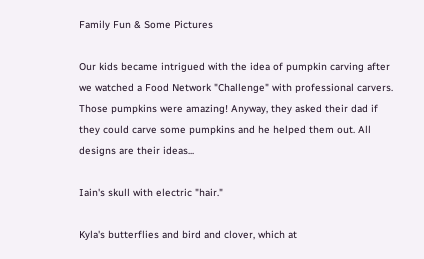Family Fun & Some Pictures

Our kids became intrigued with the idea of pumpkin carving after we watched a Food Network "Challenge" with professional carvers. Those pumpkins were amazing! Anyway, they asked their dad if they could carve some pumpkins and he helped them out. All designs are their ideas...

Iain's skull with electric "hair."

Kyla's butterflies and bird and clover, which at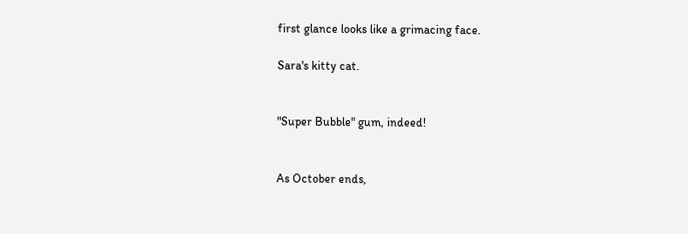first glance looks like a grimacing face.

Sara's kitty cat.


"Super Bubble" gum, indeed!


As October ends,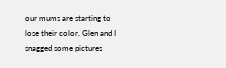our mums are starting to lose their color. Glen and I snagged some pictures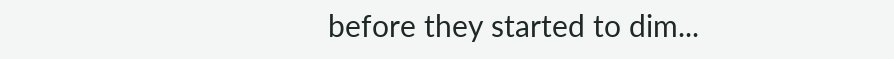before they started to dim...